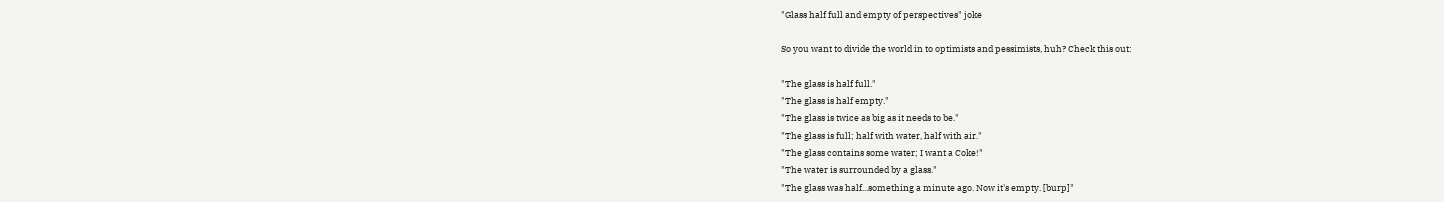"Glass half full and empty of perspectives" joke

So you want to divide the world in to optimists and pessimists, huh? Check this out:

"The glass is half full."
"The glass is half empty."
"The glass is twice as big as it needs to be."
"The glass is full; half with water, half with air."
"The glass contains some water; I want a Coke!"
"The water is surrounded by a glass."
"The glass was half...something a minute ago. Now it's empty. [burp]"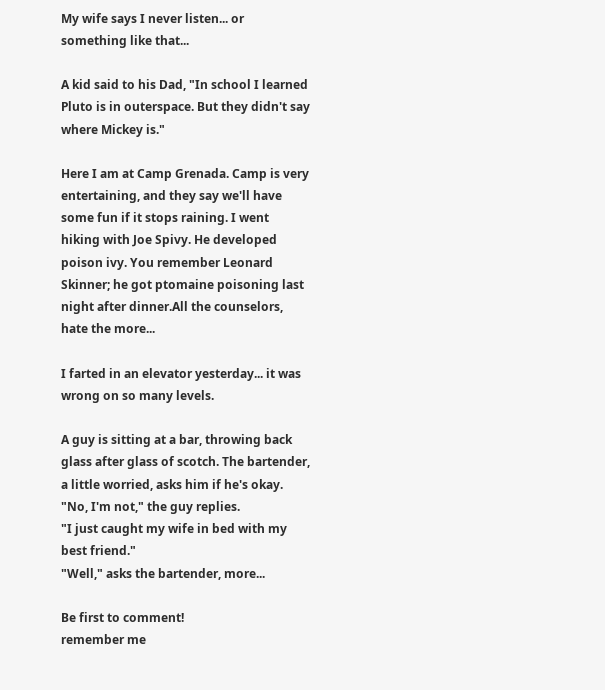My wife says I never listen... or something like that...

A kid said to his Dad, "In school I learned Pluto is in outerspace. But they didn't say where Mickey is."

Here I am at Camp Grenada. Camp is very entertaining, and they say we'll have some fun if it stops raining. I went hiking with Joe Spivy. He developed poison ivy. You remember Leonard Skinner; he got ptomaine poisoning last night after dinner.All the counselors, hate the more...

I farted in an elevator yesterday... it was wrong on so many levels.

A guy is sitting at a bar, throwing back glass after glass of scotch. The bartender, a little worried, asks him if he's okay.
"No, I'm not," the guy replies.
"I just caught my wife in bed with my best friend."
"Well," asks the bartender, more...

Be first to comment!
remember me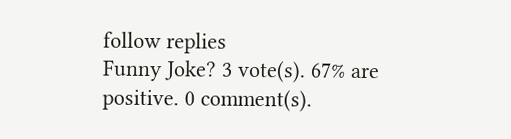follow replies
Funny Joke? 3 vote(s). 67% are positive. 0 comment(s).